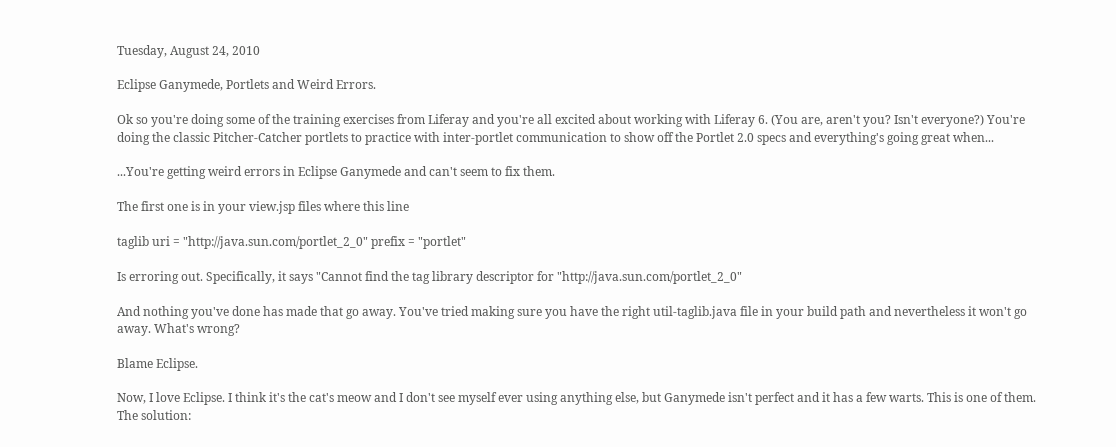Tuesday, August 24, 2010

Eclipse Ganymede, Portlets and Weird Errors.

Ok so you're doing some of the training exercises from Liferay and you're all excited about working with Liferay 6. (You are, aren't you? Isn't everyone?) You're doing the classic Pitcher-Catcher portlets to practice with inter-portlet communication to show off the Portlet 2.0 specs and everything's going great when...

...You're getting weird errors in Eclipse Ganymede and can't seem to fix them.

The first one is in your view.jsp files where this line

taglib uri = "http://java.sun.com/portlet_2_0" prefix = "portlet"

Is erroring out. Specifically, it says "Cannot find the tag library descriptor for "http://java.sun.com/portlet_2_0"

And nothing you've done has made that go away. You've tried making sure you have the right util-taglib.java file in your build path and nevertheless it won't go away. What's wrong?

Blame Eclipse.

Now, I love Eclipse. I think it's the cat's meow and I don't see myself ever using anything else, but Ganymede isn't perfect and it has a few warts. This is one of them. The solution: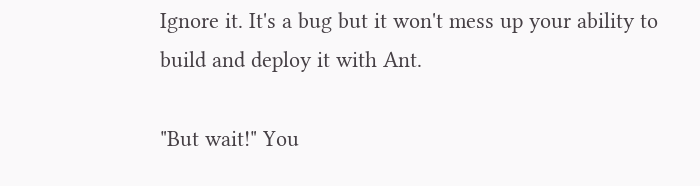Ignore it. It's a bug but it won't mess up your ability to build and deploy it with Ant.

"But wait!" You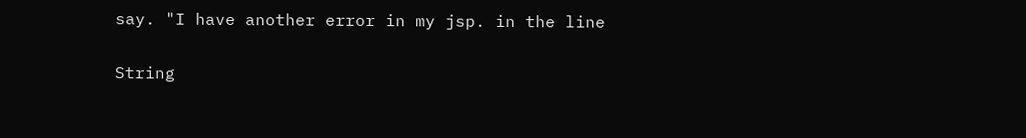say. "I have another error in my jsp. in the line

String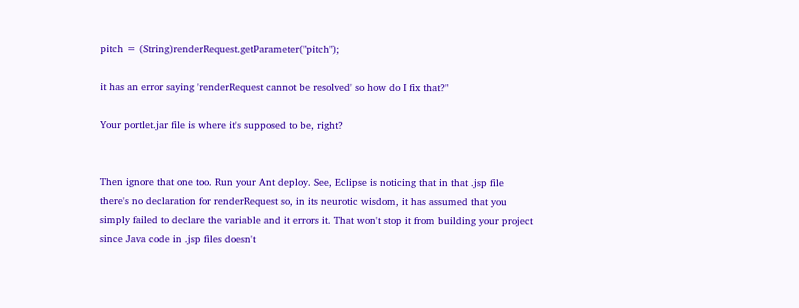pitch = (String)renderRequest.getParameter("pitch");

it has an error saying 'renderRequest cannot be resolved' so how do I fix that?"

Your portlet.jar file is where it's supposed to be, right?


Then ignore that one too. Run your Ant deploy. See, Eclipse is noticing that in that .jsp file there's no declaration for renderRequest so, in its neurotic wisdom, it has assumed that you simply failed to declare the variable and it errors it. That won't stop it from building your project since Java code in .jsp files doesn't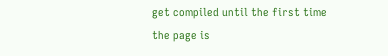get compiled until the first time the page is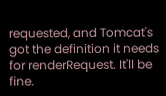requested, and Tomcat's got the definition it needs for renderRequest. It'll be fine.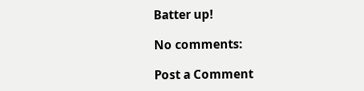Batter up!

No comments:

Post a Comment